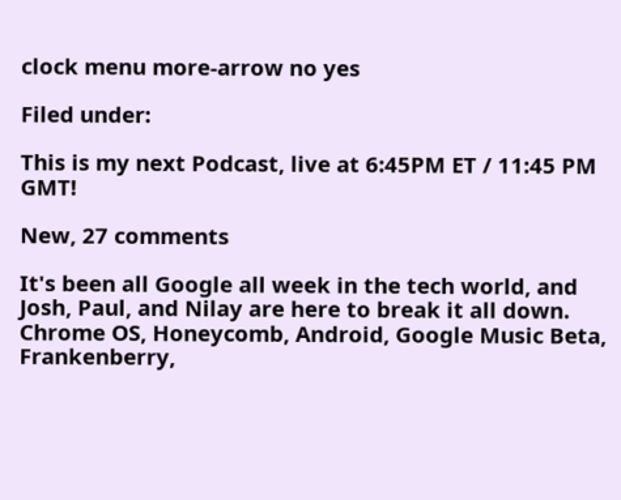clock menu more-arrow no yes

Filed under:

This is my next Podcast, live at 6:45PM ET / 11:45 PM GMT!

New, 27 comments

It's been all Google all week in the tech world, and Josh, Paul, and Nilay are here to break it all down. Chrome OS, Honeycomb, Android, Google Music Beta, Frankenberry,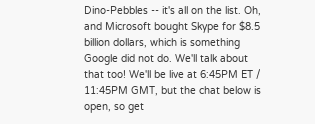Dino-Pebbles -- it's all on the list. Oh, and Microsoft bought Skype for $8.5 billion dollars, which is something Google did not do. We'll talk about that too! We'll be live at 6:45PM ET / 11:45PM GMT, but the chat below is open, so get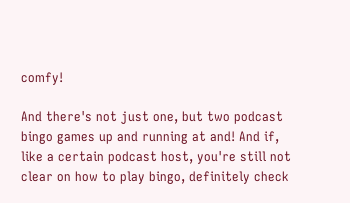comfy!

And there's not just one, but two podcast bingo games up and running at and! And if, like a certain podcast host, you're still not clear on how to play bingo, definitely check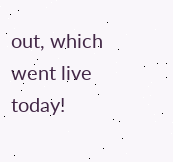out, which went live today!